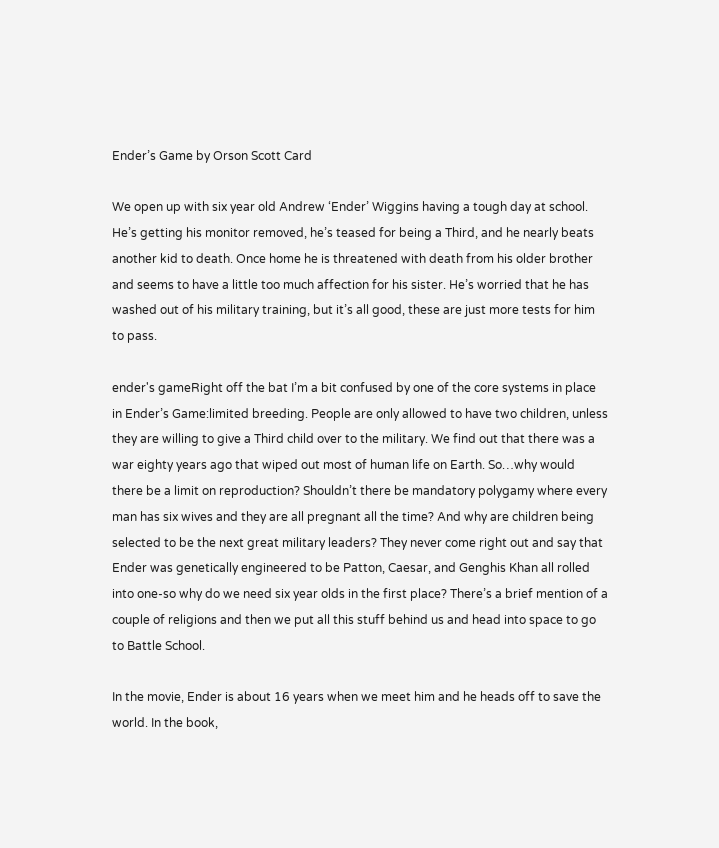Ender’s Game by Orson Scott Card

We open up with six year old Andrew ‘Ender’ Wiggins having a tough day at school. He’s getting his monitor removed, he’s teased for being a Third, and he nearly beats another kid to death. Once home he is threatened with death from his older brother and seems to have a little too much affection for his sister. He’s worried that he has washed out of his military training, but it’s all good, these are just more tests for him to pass.

ender's gameRight off the bat I’m a bit confused by one of the core systems in place in Ender’s Game:limited breeding. People are only allowed to have two children, unless they are willing to give a Third child over to the military. We find out that there was a war eighty years ago that wiped out most of human life on Earth. So…why would there be a limit on reproduction? Shouldn’t there be mandatory polygamy where every man has six wives and they are all pregnant all the time? And why are children being selected to be the next great military leaders? They never come right out and say that Ender was genetically engineered to be Patton, Caesar, and Genghis Khan all rolled into one-so why do we need six year olds in the first place? There’s a brief mention of a couple of religions and then we put all this stuff behind us and head into space to go to Battle School.

In the movie, Ender is about 16 years when we meet him and he heads off to save the world. In the book,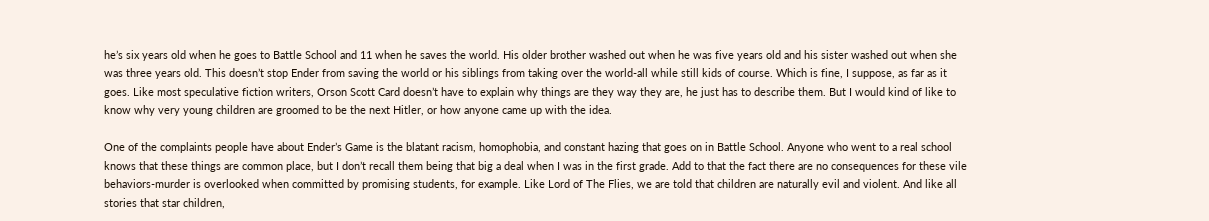he’s six years old when he goes to Battle School and 11 when he saves the world. His older brother washed out when he was five years old and his sister washed out when she was three years old. This doesn’t stop Ender from saving the world or his siblings from taking over the world-all while still kids of course. Which is fine, I suppose, as far as it goes. Like most speculative fiction writers, Orson Scott Card doesn’t have to explain why things are they way they are, he just has to describe them. But I would kind of like to know why very young children are groomed to be the next Hitler, or how anyone came up with the idea.

One of the complaints people have about Ender’s Game is the blatant racism, homophobia, and constant hazing that goes on in Battle School. Anyone who went to a real school knows that these things are common place, but I don’t recall them being that big a deal when I was in the first grade. Add to that the fact there are no consequences for these vile behaviors-murder is overlooked when committed by promising students, for example. Like Lord of The Flies, we are told that children are naturally evil and violent. And like all stories that star children,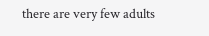there are very few adults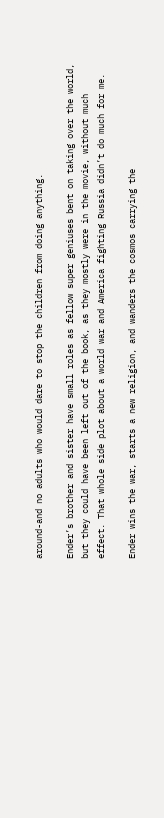around-and no adults who would dare to stop the children from doing anything.

Ender’s brother and sister have small roles as fellow super geniuses bent on taking over the world, but they could have been left out of the book, as they mostly were in the movie, without much effect. That whole side plot about a world war and America fighting Russia didn’t do much for me.

Ender wins the war, starts a new religion, and wanders the cosmos carrying the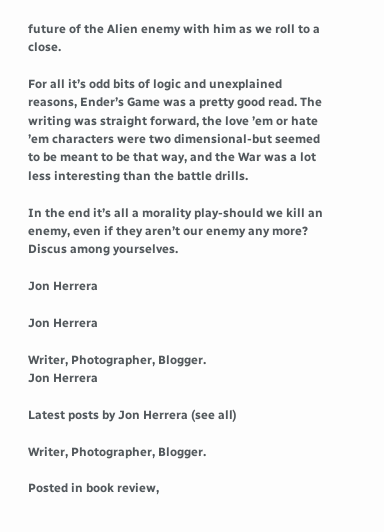future of the Alien enemy with him as we roll to a close.

For all it’s odd bits of logic and unexplained reasons, Ender’s Game was a pretty good read. The writing was straight forward, the love ’em or hate ’em characters were two dimensional-but seemed to be meant to be that way, and the War was a lot less interesting than the battle drills.

In the end it’s all a morality play-should we kill an enemy, even if they aren’t our enemy any more? Discus among yourselves.

Jon Herrera

Jon Herrera

Writer, Photographer, Blogger.
Jon Herrera

Latest posts by Jon Herrera (see all)

Writer, Photographer, Blogger.

Posted in book review,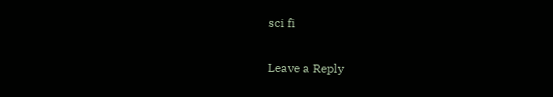sci fi

Leave a Reply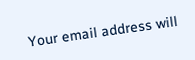Your email address will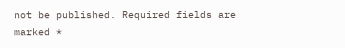not be published. Required fields are marked *